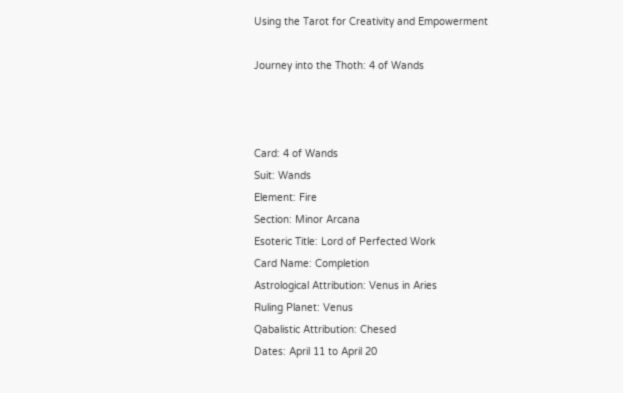Using the Tarot for Creativity and Empowerment

Journey into the Thoth: 4 of Wands



Card: 4 of Wands
Suit: Wands
Element: Fire
Section: Minor Arcana
Esoteric Title: Lord of Perfected Work
Card Name: Completion
Astrological Attribution: Venus in Aries
Ruling Planet: Venus
Qabalistic Attribution: Chesed
Dates: April 11 to April 20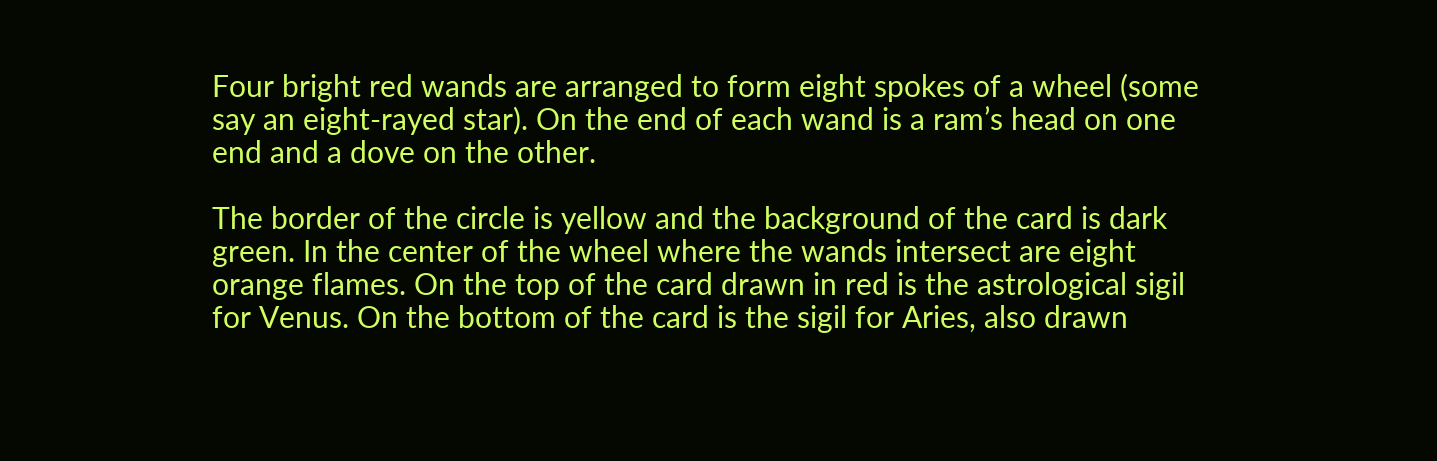Four bright red wands are arranged to form eight spokes of a wheel (some say an eight-rayed star). On the end of each wand is a ram’s head on one end and a dove on the other.

The border of the circle is yellow and the background of the card is dark green. In the center of the wheel where the wands intersect are eight orange flames. On the top of the card drawn in red is the astrological sigil for Venus. On the bottom of the card is the sigil for Aries, also drawn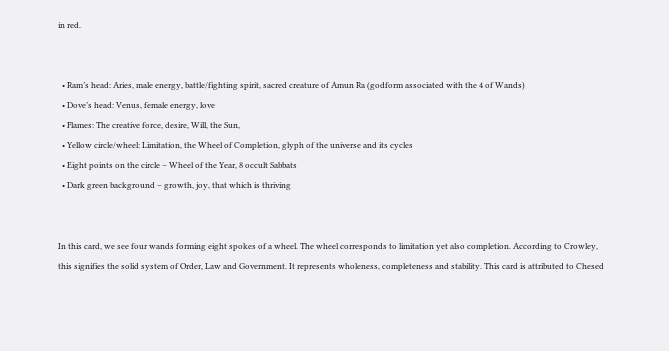in red.


  • Ram’s head: Aries, male energy, battle/fighting spirit, sacred creature of Amun Ra (godform associated with the 4 of Wands)
  • Dove’s head: Venus, female energy, love
  • Flames: The creative force, desire, Will, the Sun,
  • Yellow circle/wheel: Limitation, the Wheel of Completion, glyph of the universe and its cycles
  • Eight points on the circle – Wheel of the Year, 8 occult Sabbats
  • Dark green background – growth, joy, that which is thriving


In this card, we see four wands forming eight spokes of a wheel. The wheel corresponds to limitation yet also completion. According to Crowley, this signifies the solid system of Order, Law and Government. It represents wholeness, completeness and stability. This card is attributed to Chesed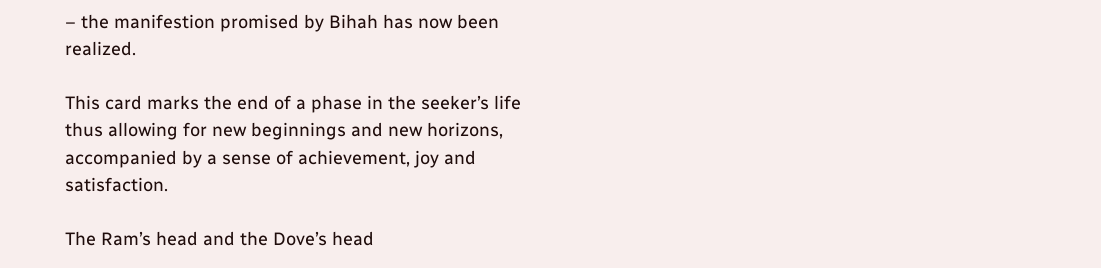– the manifestion promised by Bihah has now been realized.

This card marks the end of a phase in the seeker’s life thus allowing for new beginnings and new horizons, accompanied by a sense of achievement, joy and satisfaction.

The Ram’s head and the Dove’s head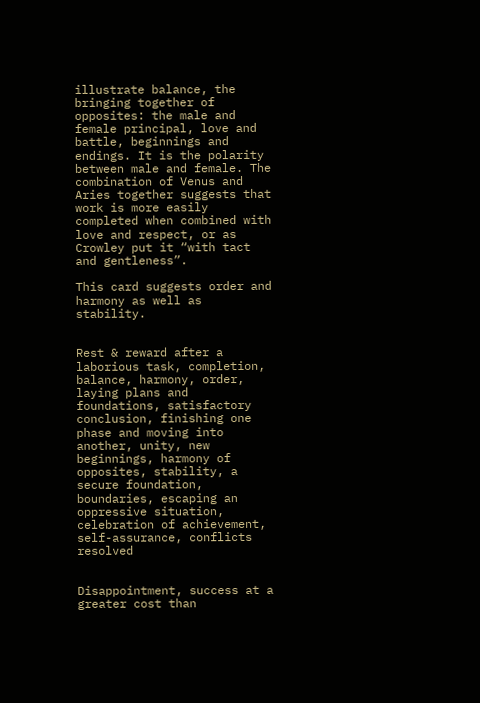illustrate balance, the bringing together of opposites: the male and female principal, love and battle, beginnings and endings. It is the polarity between male and female. The combination of Venus and Aries together suggests that work is more easily completed when combined with love and respect, or as Crowley put it “with tact and gentleness”.

This card suggests order and harmony as well as stability.


Rest & reward after a laborious task, completion, balance, harmony, order, laying plans and foundations, satisfactory conclusion, finishing one phase and moving into another, unity, new beginnings, harmony of opposites, stability, a secure foundation, boundaries, escaping an oppressive situation, celebration of achievement, self-assurance, conflicts resolved


Disappointment, success at a greater cost than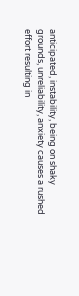anticipated, instability, being on shaky grounds, unreliability, anxiety causes a rushed effort resulting in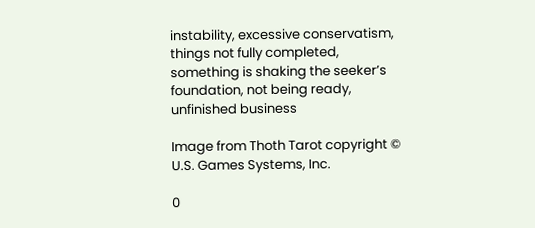instability, excessive conservatism, things not fully completed, something is shaking the seeker’s foundation, not being ready, unfinished business

Image from Thoth Tarot copyright © U.S. Games Systems, Inc.

0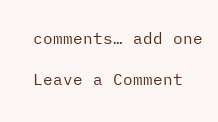comments… add one

Leave a Comment